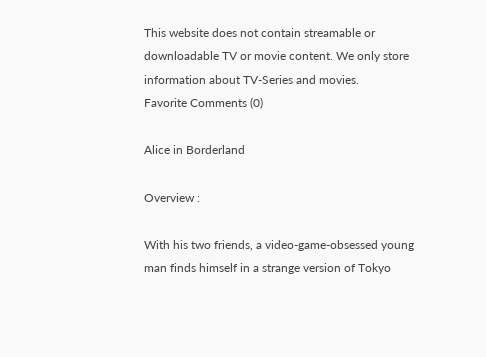This website does not contain streamable or downloadable TV or movie content. We only store information about TV-Series and movies.
Favorite Comments (0)

Alice in Borderland

Overview :

With his two friends, a video-game-obsessed young man finds himself in a strange version of Tokyo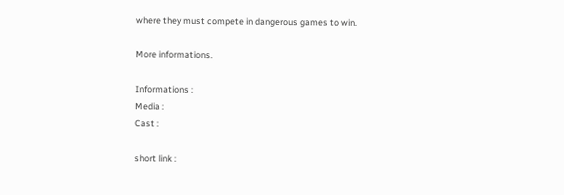where they must compete in dangerous games to win.

More informations.

Informations :
Media :
Cast :

short link :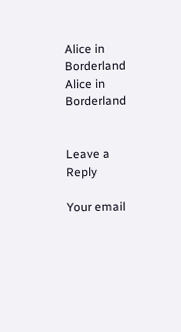Alice in Borderland
Alice in Borderland


Leave a Reply

Your email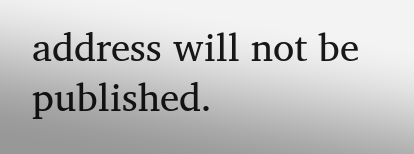address will not be published.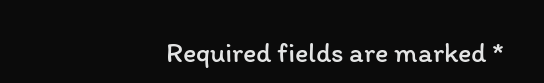Required fields are marked *